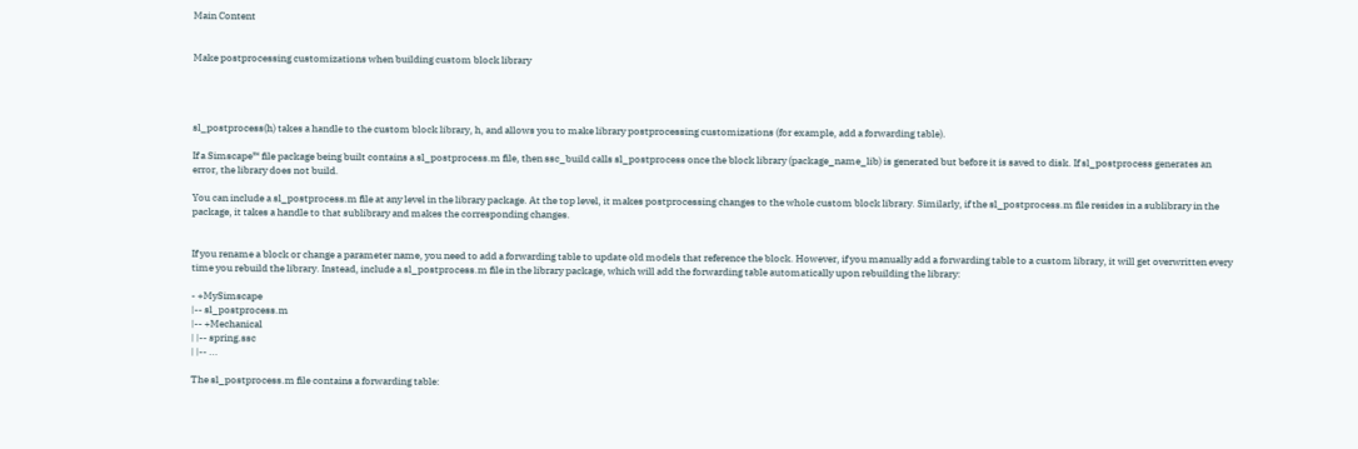Main Content


Make postprocessing customizations when building custom block library




sl_postprocess(h) takes a handle to the custom block library, h, and allows you to make library postprocessing customizations (for example, add a forwarding table).

If a Simscape™ file package being built contains a sl_postprocess.m file, then ssc_build calls sl_postprocess once the block library (package_name_lib) is generated but before it is saved to disk. If sl_postprocess generates an error, the library does not build.

You can include a sl_postprocess.m file at any level in the library package. At the top level, it makes postprocessing changes to the whole custom block library. Similarly, if the sl_postprocess.m file resides in a sublibrary in the package, it takes a handle to that sublibrary and makes the corresponding changes.


If you rename a block or change a parameter name, you need to add a forwarding table to update old models that reference the block. However, if you manually add a forwarding table to a custom library, it will get overwritten every time you rebuild the library. Instead, include a sl_postprocess.m file in the library package, which will add the forwarding table automatically upon rebuilding the library:

- +MySimscape
|-- sl_postprocess.m
|-- +Mechanical
| |-- spring.ssc
| |-- ...

The sl_postprocess.m file contains a forwarding table: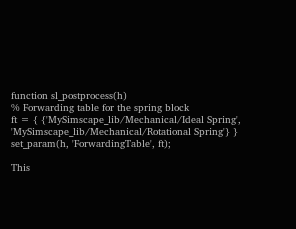function sl_postprocess(h)
% Forwarding table for the spring block
ft = { {'MySimscape_lib/Mechanical/Ideal Spring', 'MySimscape_lib/Mechanical/Rotational Spring'} }
set_param(h, 'ForwardingTable', ft);

This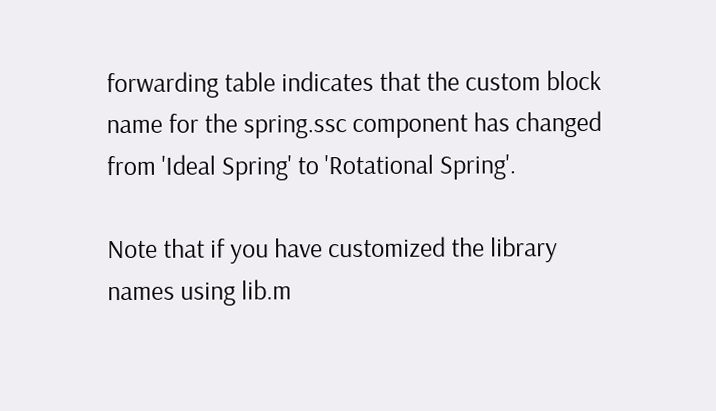forwarding table indicates that the custom block name for the spring.ssc component has changed from 'Ideal Spring' to 'Rotational Spring'.

Note that if you have customized the library names using lib.m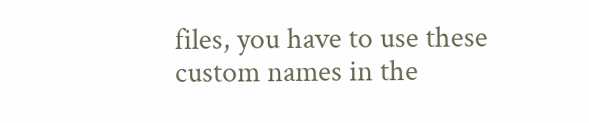files, you have to use these custom names in the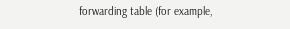forwarding table (for example,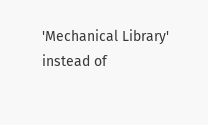'Mechanical Library' instead of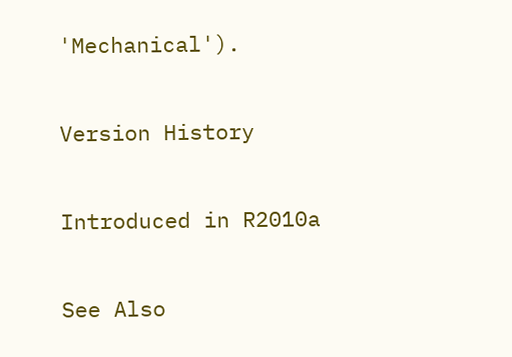'Mechanical').

Version History

Introduced in R2010a

See Also